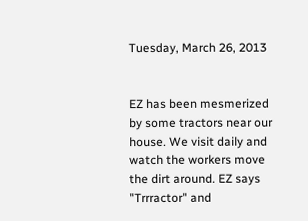Tuesday, March 26, 2013


EZ has been mesmerized by some tractors near our house. We visit daily and watch the workers move the dirt around. EZ says "Trrractor" and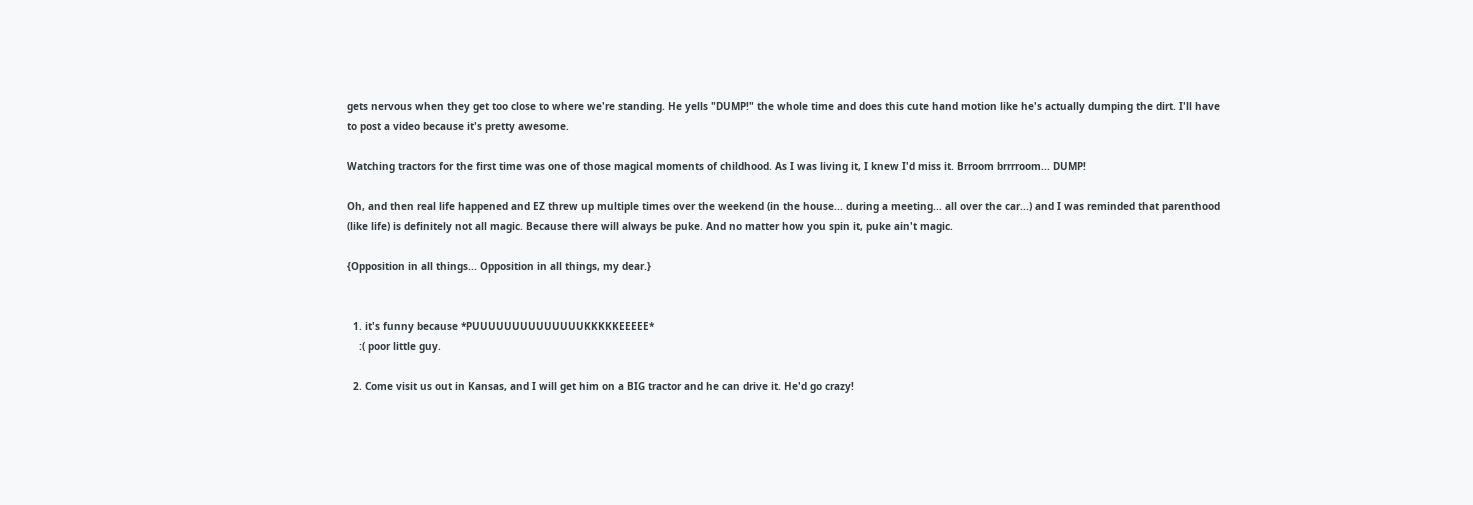gets nervous when they get too close to where we're standing. He yells "DUMP!" the whole time and does this cute hand motion like he's actually dumping the dirt. I'll have to post a video because it's pretty awesome.

Watching tractors for the first time was one of those magical moments of childhood. As I was living it, I knew I'd miss it. Brroom brrrroom... DUMP!

Oh, and then real life happened and EZ threw up multiple times over the weekend (in the house... during a meeting... all over the car...) and I was reminded that parenthood (like life) is definitely not all magic. Because there will always be puke. And no matter how you spin it, puke ain't magic.

{Opposition in all things... Opposition in all things, my dear.}


  1. it's funny because *PUUUUUUUUUUUUUUKKKKKEEEEE*
    :( poor little guy.

  2. Come visit us out in Kansas, and I will get him on a BIG tractor and he can drive it. He'd go crazy!